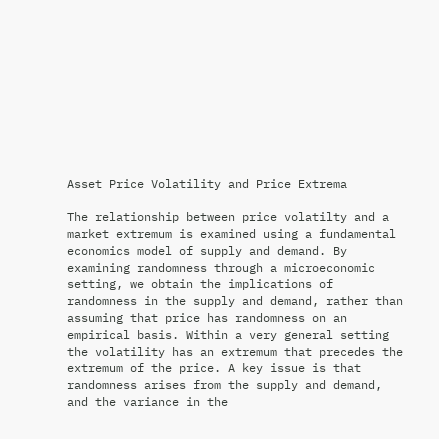Asset Price Volatility and Price Extrema

The relationship between price volatilty and a market extremum is examined using a fundamental economics model of supply and demand. By examining randomness through a microeconomic setting, we obtain the implications of randomness in the supply and demand, rather than assuming that price has randomness on an empirical basis. Within a very general setting the volatility has an extremum that precedes the extremum of the price. A key issue is that randomness arises from the supply and demand, and the variance in the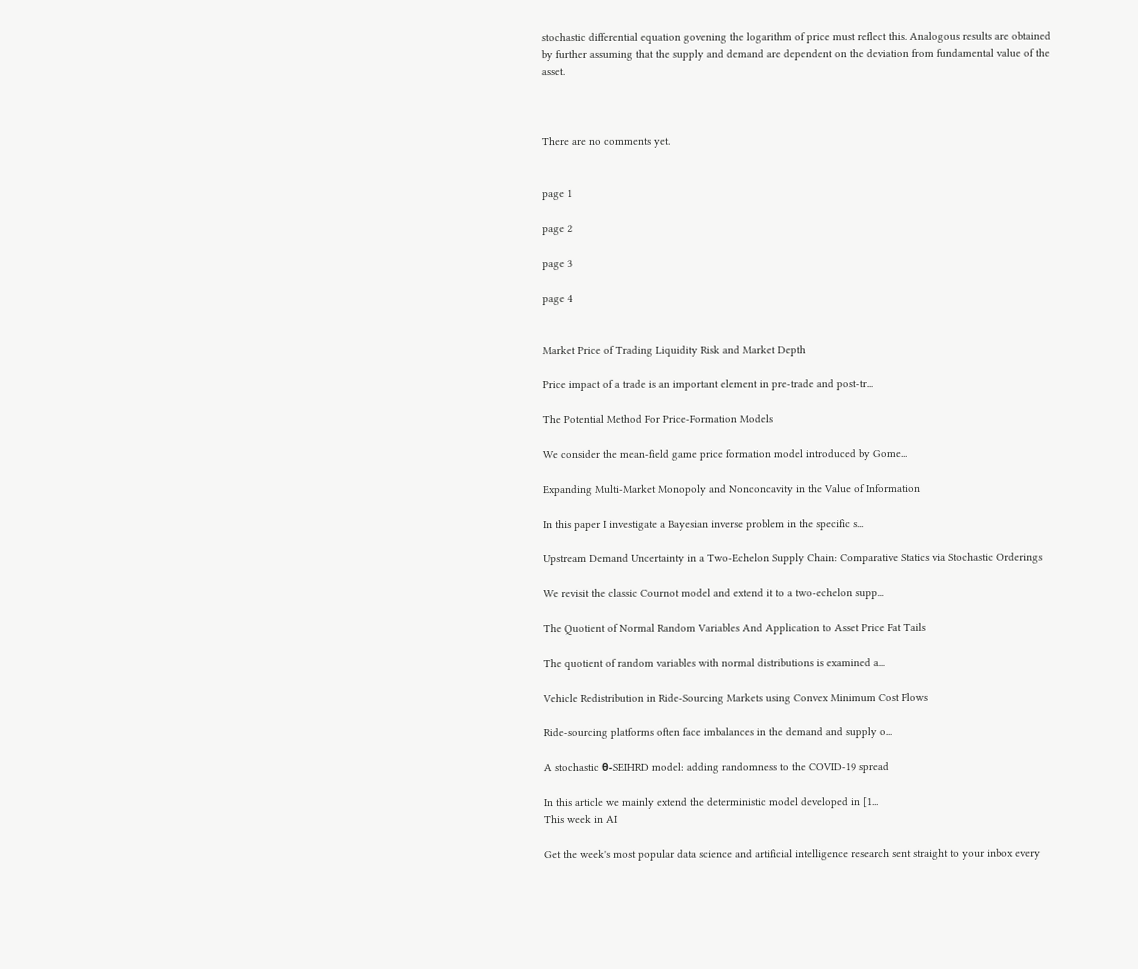stochastic differential equation govening the logarithm of price must reflect this. Analogous results are obtained by further assuming that the supply and demand are dependent on the deviation from fundamental value of the asset.



There are no comments yet.


page 1

page 2

page 3

page 4


Market Price of Trading Liquidity Risk and Market Depth

Price impact of a trade is an important element in pre-trade and post-tr...

The Potential Method For Price-Formation Models

We consider the mean-field game price formation model introduced by Gome...

Expanding Multi-Market Monopoly and Nonconcavity in the Value of Information

In this paper I investigate a Bayesian inverse problem in the specific s...

Upstream Demand Uncertainty in a Two-Echelon Supply Chain: Comparative Statics via Stochastic Orderings

We revisit the classic Cournot model and extend it to a two-echelon supp...

The Quotient of Normal Random Variables And Application to Asset Price Fat Tails

The quotient of random variables with normal distributions is examined a...

Vehicle Redistribution in Ride-Sourcing Markets using Convex Minimum Cost Flows

Ride-sourcing platforms often face imbalances in the demand and supply o...

A stochastic θ-SEIHRD model: adding randomness to the COVID-19 spread

In this article we mainly extend the deterministic model developed in [1...
This week in AI

Get the week's most popular data science and artificial intelligence research sent straight to your inbox every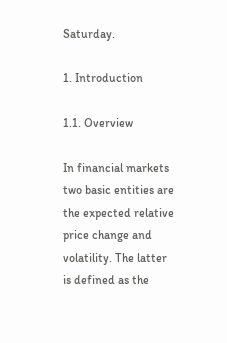Saturday.

1. Introduction

1.1. Overview

In financial markets two basic entities are the expected relative price change and volatility. The latter is defined as the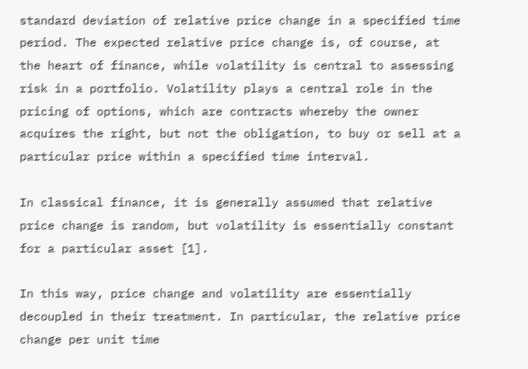standard deviation of relative price change in a specified time period. The expected relative price change is, of course, at the heart of finance, while volatility is central to assessing risk in a portfolio. Volatility plays a central role in the pricing of options, which are contracts whereby the owner acquires the right, but not the obligation, to buy or sell at a particular price within a specified time interval.

In classical finance, it is generally assumed that relative price change is random, but volatility is essentially constant for a particular asset [1].

In this way, price change and volatility are essentially decoupled in their treatment. In particular, the relative price change per unit time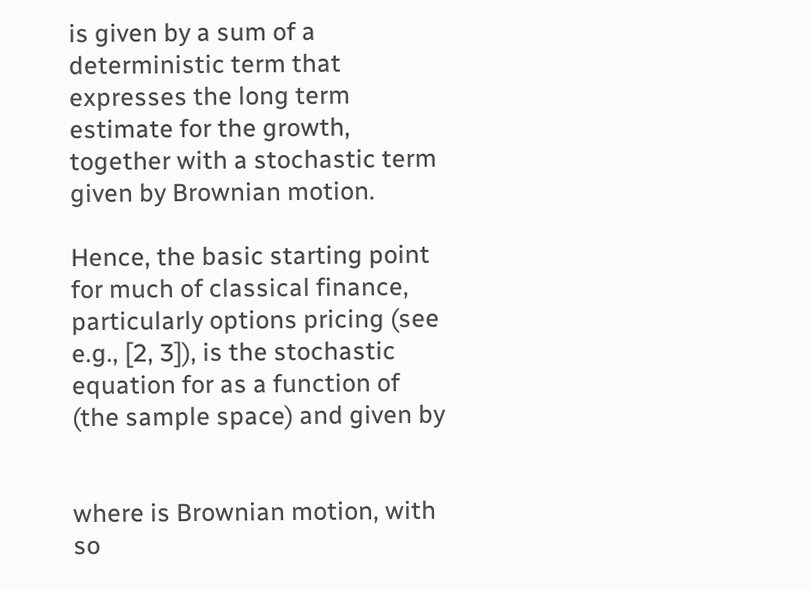is given by a sum of a deterministic term that expresses the long term estimate for the growth, together with a stochastic term given by Brownian motion.

Hence, the basic starting point for much of classical finance, particularly options pricing (see e.g., [2, 3]), is the stochastic equation for as a function of (the sample space) and given by


where is Brownian motion, with so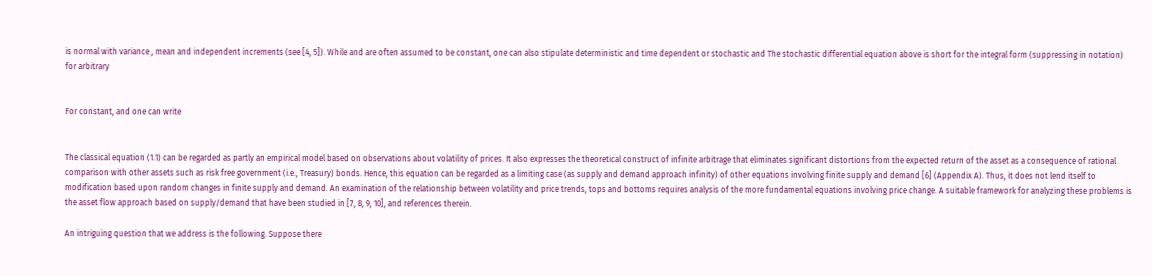is normal with variance , mean and independent increments (see [4, 5]). While and are often assumed to be constant, one can also stipulate deterministic and time dependent or stochastic and The stochastic differential equation above is short for the integral form (suppressing in notation) for arbitrary


For constant, and one can write


The classical equation (1.1) can be regarded as partly an empirical model based on observations about volatility of prices. It also expresses the theoretical construct of infinite arbitrage that eliminates significant distortions from the expected return of the asset as a consequence of rational comparison with other assets such as risk free government (i.e., Treasury) bonds. Hence, this equation can be regarded as a limiting case (as supply and demand approach infinity) of other equations involving finite supply and demand [6] (Appendix A). Thus, it does not lend itself to modification based upon random changes in finite supply and demand. An examination of the relationship between volatility and price trends, tops and bottoms requires analysis of the more fundamental equations involving price change. A suitable framework for analyzing these problems is the asset flow approach based on supply/demand that have been studied in [7, 8, 9, 10], and references therein.

An intriguing question that we address is the following. Suppose there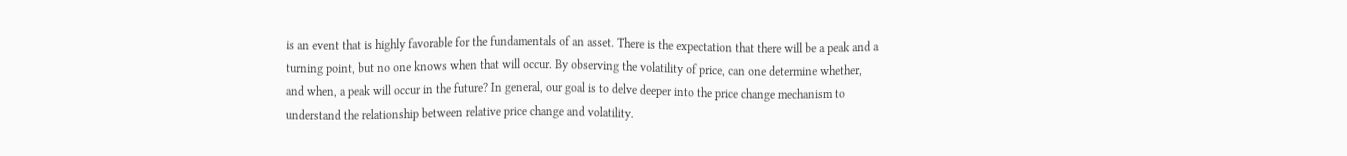is an event that is highly favorable for the fundamentals of an asset. There is the expectation that there will be a peak and a turning point, but no one knows when that will occur. By observing the volatility of price, can one determine whether, and when, a peak will occur in the future? In general, our goal is to delve deeper into the price change mechanism to understand the relationship between relative price change and volatility.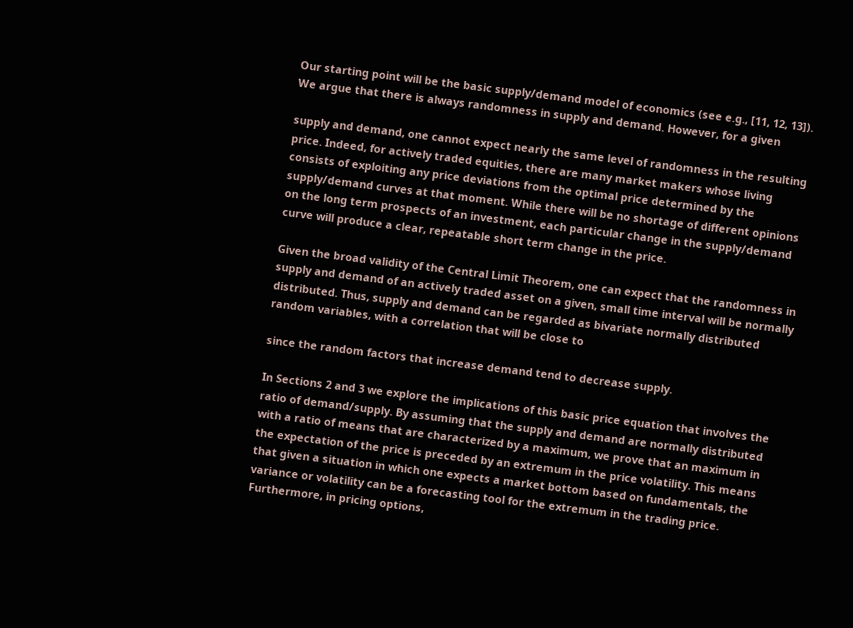Our starting point will be the basic supply/demand model of economics (see e.g., [11, 12, 13]). We argue that there is always randomness in supply and demand. However, for a given

supply and demand, one cannot expect nearly the same level of randomness in the resulting price. Indeed, for actively traded equities, there are many market makers whose living consists of exploiting any price deviations from the optimal price determined by the supply/demand curves at that moment. While there will be no shortage of different opinions on the long term prospects of an investment, each particular change in the supply/demand curve will produce a clear, repeatable short term change in the price.

Given the broad validity of the Central Limit Theorem, one can expect that the randomness in supply and demand of an actively traded asset on a given, small time interval will be normally distributed. Thus, supply and demand can be regarded as bivariate normally distributed random variables, with a correlation that will be close to

since the random factors that increase demand tend to decrease supply.

In Sections 2 and 3 we explore the implications of this basic price equation that involves the ratio of demand/supply. By assuming that the supply and demand are normally distributed with a ratio of means that are characterized by a maximum, we prove that an maximum in the expectation of the price is preceded by an extremum in the price volatility. This means that given a situation in which one expects a market bottom based on fundamentals, the variance or volatility can be a forecasting tool for the extremum in the trading price. Furthermore, in pricing options,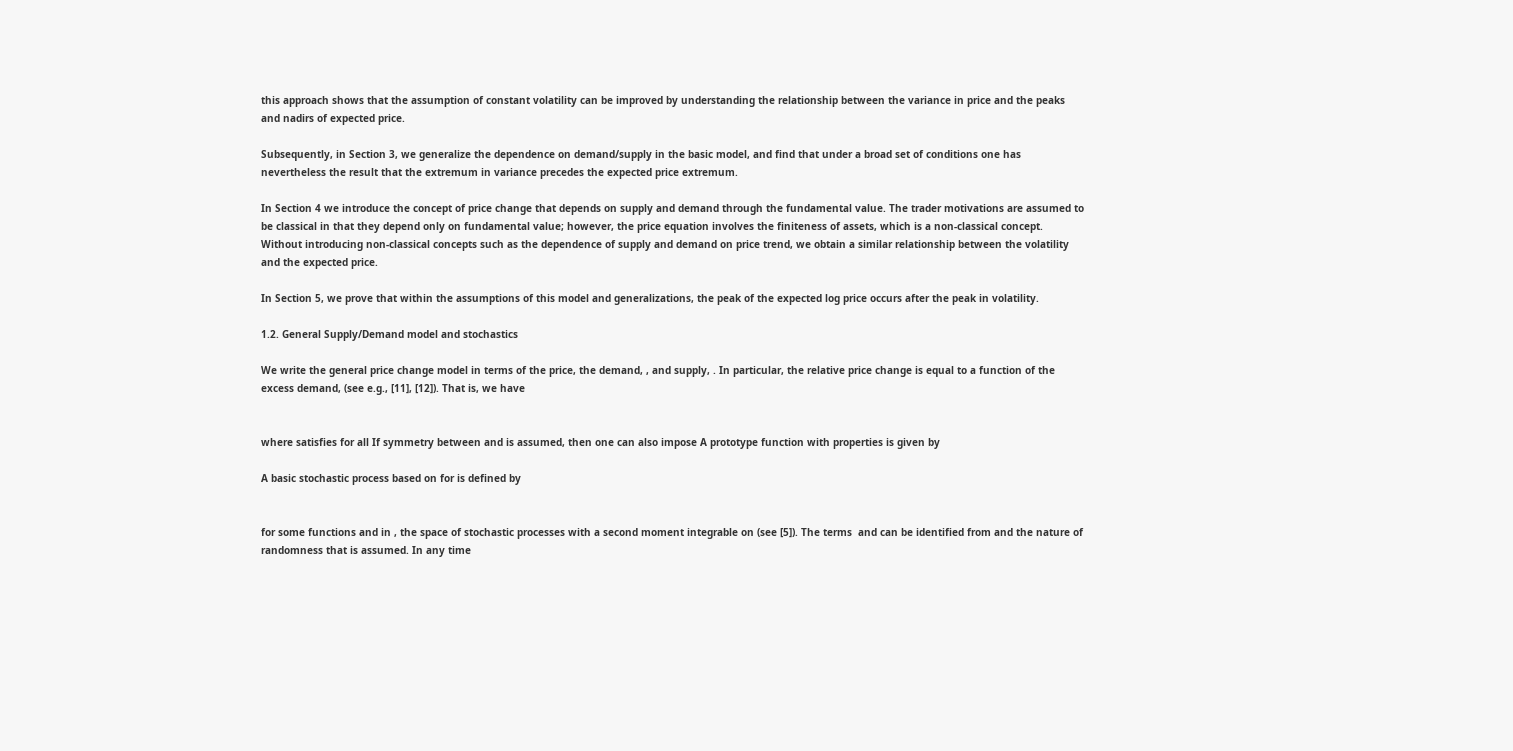this approach shows that the assumption of constant volatility can be improved by understanding the relationship between the variance in price and the peaks and nadirs of expected price.

Subsequently, in Section 3, we generalize the dependence on demand/supply in the basic model, and find that under a broad set of conditions one has nevertheless the result that the extremum in variance precedes the expected price extremum.

In Section 4 we introduce the concept of price change that depends on supply and demand through the fundamental value. The trader motivations are assumed to be classical in that they depend only on fundamental value; however, the price equation involves the finiteness of assets, which is a non-classical concept. Without introducing non-classical concepts such as the dependence of supply and demand on price trend, we obtain a similar relationship between the volatility and the expected price.

In Section 5, we prove that within the assumptions of this model and generalizations, the peak of the expected log price occurs after the peak in volatility.

1.2. General Supply/Demand model and stochastics

We write the general price change model in terms of the price, the demand, , and supply, . In particular, the relative price change is equal to a function of the excess demand, (see e.g., [11], [12]). That is, we have


where satisfies for all If symmetry between and is assumed, then one can also impose A prototype function with properties is given by

A basic stochastic process based on for is defined by


for some functions and in , the space of stochastic processes with a second moment integrable on (see [5]). The terms  and can be identified from and the nature of randomness that is assumed. In any time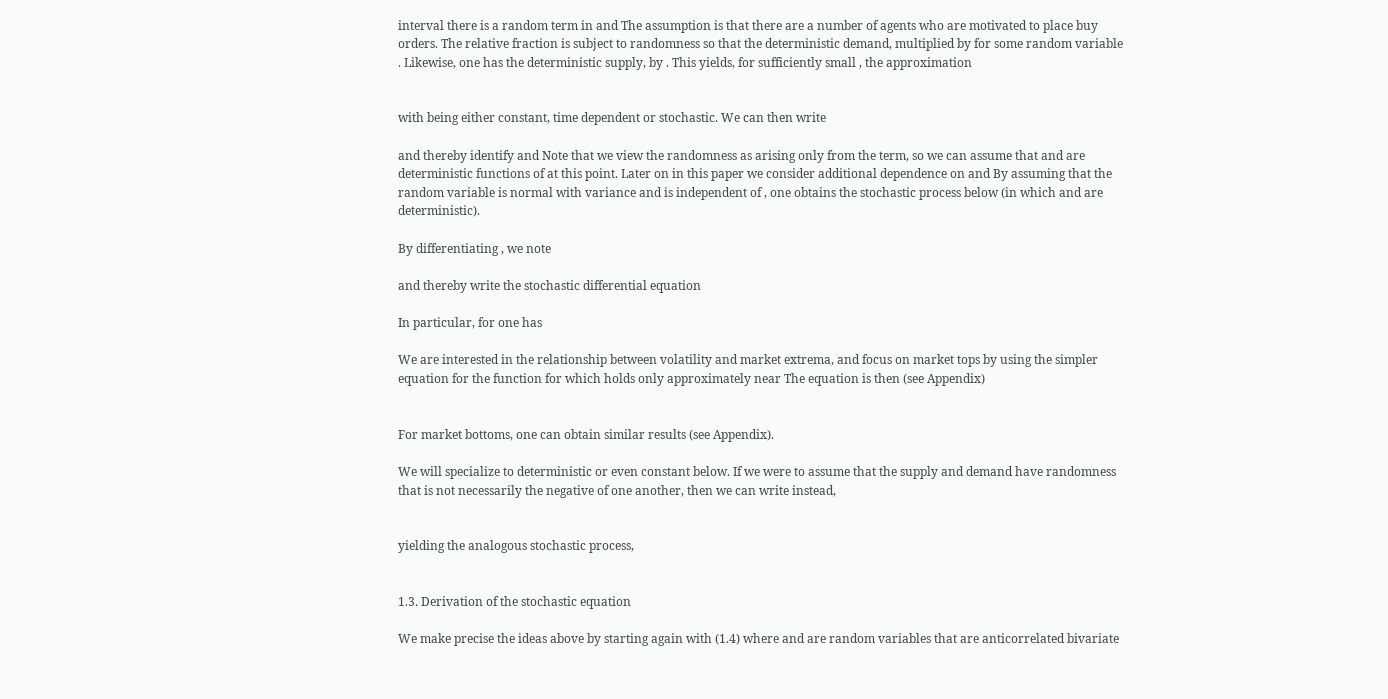interval there is a random term in and The assumption is that there are a number of agents who are motivated to place buy orders. The relative fraction is subject to randomness so that the deterministic demand, multiplied by for some random variable . Likewise, one has the deterministic supply, by . This yields, for sufficiently small , the approximation


with being either constant, time dependent or stochastic. We can then write

and thereby identify and Note that we view the randomness as arising only from the term, so we can assume that and are deterministic functions of at this point. Later on in this paper we consider additional dependence on and By assuming that the random variable is normal with variance and is independent of , one obtains the stochastic process below (in which and are deterministic).

By differentiating , we note

and thereby write the stochastic differential equation

In particular, for one has

We are interested in the relationship between volatility and market extrema, and focus on market tops by using the simpler equation for the function for which holds only approximately near The equation is then (see Appendix)


For market bottoms, one can obtain similar results (see Appendix).

We will specialize to deterministic or even constant below. If we were to assume that the supply and demand have randomness that is not necessarily the negative of one another, then we can write instead,


yielding the analogous stochastic process,


1.3. Derivation of the stochastic equation

We make precise the ideas above by starting again with (1.4) where and are random variables that are anticorrelated bivariate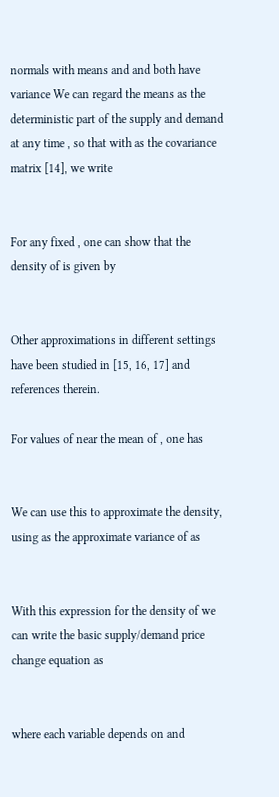normals with means and and both have variance We can regard the means as the deterministic part of the supply and demand at any time , so that with as the covariance matrix [14], we write


For any fixed , one can show that the density of is given by


Other approximations in different settings have been studied in [15, 16, 17] and references therein.

For values of near the mean of , one has


We can use this to approximate the density, using as the approximate variance of as


With this expression for the density of we can write the basic supply/demand price change equation as


where each variable depends on and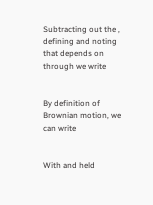Subtracting out the , defining and noting that depends on through we write


By definition of Brownian motion, we can write


With and held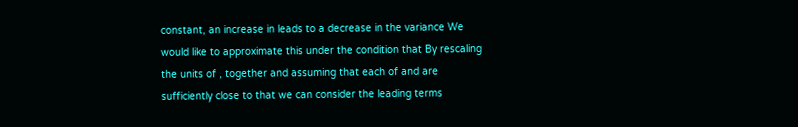constant, an increase in leads to a decrease in the variance We would like to approximate this under the condition that By rescaling the units of , together and assuming that each of and are sufficiently close to that we can consider the leading terms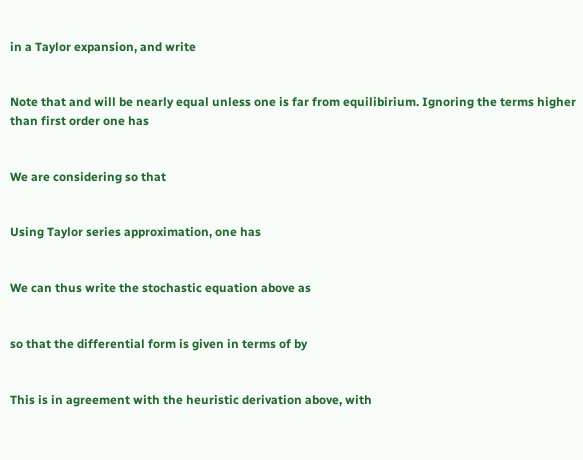in a Taylor expansion, and write


Note that and will be nearly equal unless one is far from equilibirium. Ignoring the terms higher than first order one has


We are considering so that


Using Taylor series approximation, one has


We can thus write the stochastic equation above as


so that the differential form is given in terms of by


This is in agreement with the heuristic derivation above, with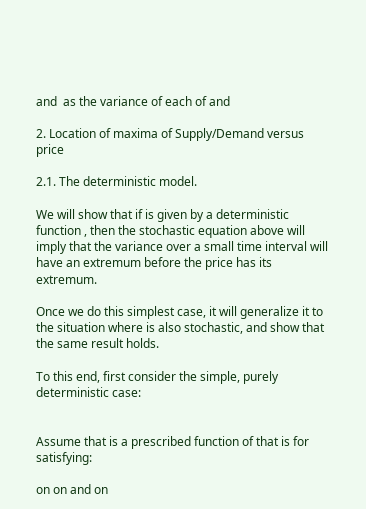and  as the variance of each of and

2. Location of maxima of Supply/Demand versus price

2.1. The deterministic model.

We will show that if is given by a deterministic function , then the stochastic equation above will imply that the variance over a small time interval will have an extremum before the price has its extremum.

Once we do this simplest case, it will generalize it to the situation where is also stochastic, and show that the same result holds.

To this end, first consider the simple, purely deterministic case:


Assume that is a prescribed function of that is for satisfying:

on on and on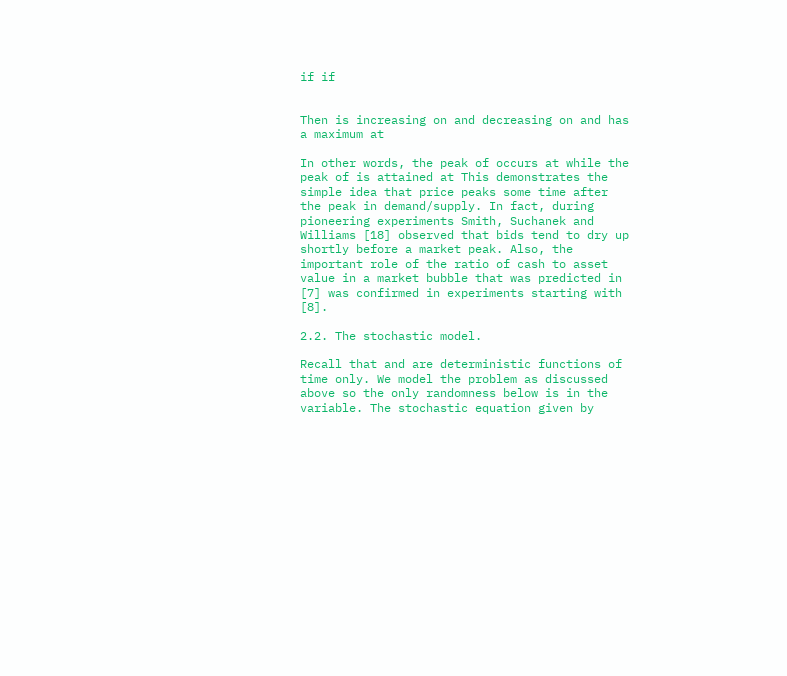if if


Then is increasing on and decreasing on and has a maximum at

In other words, the peak of occurs at while the peak of is attained at This demonstrates the simple idea that price peaks some time after the peak in demand/supply. In fact, during pioneering experiments Smith, Suchanek and Williams [18] observed that bids tend to dry up shortly before a market peak. Also, the important role of the ratio of cash to asset value in a market bubble that was predicted in [7] was confirmed in experiments starting with [8].

2.2. The stochastic model.

Recall that and are deterministic functions of time only. We model the problem as discussed above so the only randomness below is in the variable. The stochastic equation given by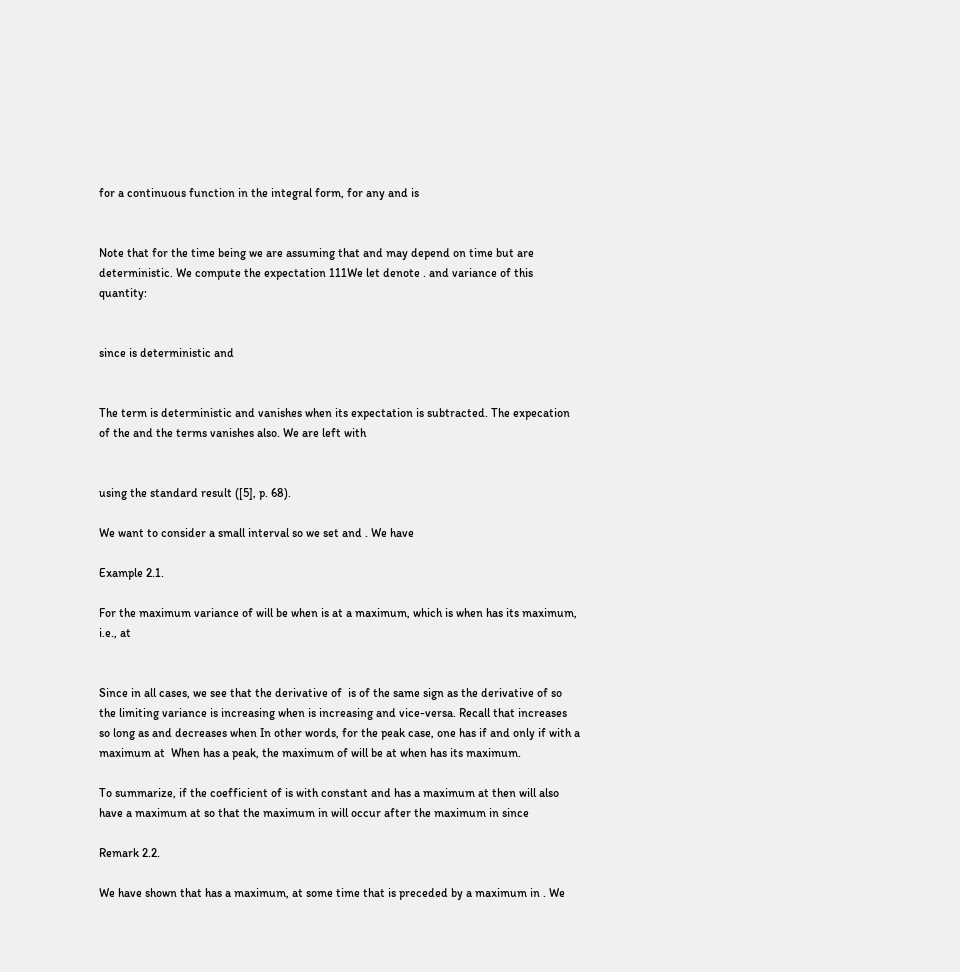for a continuous function in the integral form, for any and is


Note that for the time being we are assuming that and may depend on time but are deterministic. We compute the expectation 111We let denote . and variance of this quantity:


since is deterministic and


The term is deterministic and vanishes when its expectation is subtracted. The expecation of the and the terms vanishes also. We are left with


using the standard result ([5], p. 68).

We want to consider a small interval so we set and . We have

Example 2.1.

For the maximum variance of will be when is at a maximum, which is when has its maximum, i.e., at


Since in all cases, we see that the derivative of  is of the same sign as the derivative of so the limiting variance is increasing when is increasing and vice-versa. Recall that increases so long as and decreases when In other words, for the peak case, one has if and only if with a maximum at  When has a peak, the maximum of will be at when has its maximum.

To summarize, if the coefficient of is with constant and has a maximum at then will also have a maximum at so that the maximum in will occur after the maximum in since

Remark 2.2.

We have shown that has a maximum, at some time that is preceded by a maximum in . We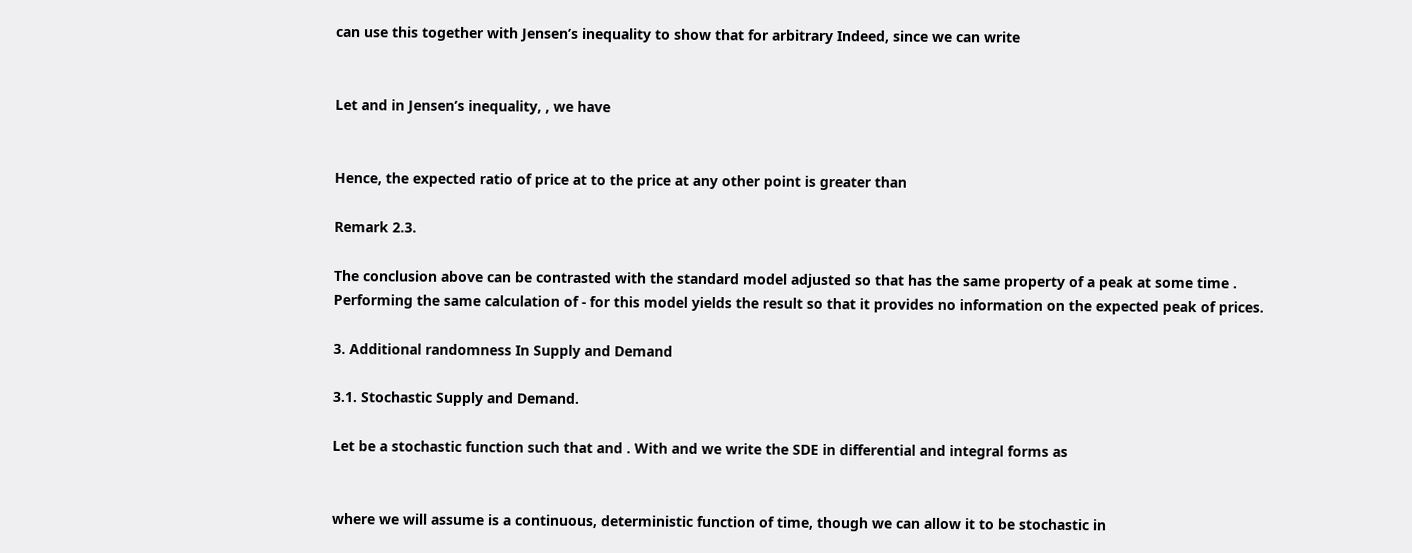can use this together with Jensen’s inequality to show that for arbitrary Indeed, since we can write


Let and in Jensen’s inequality, , we have


Hence, the expected ratio of price at to the price at any other point is greater than

Remark 2.3.

The conclusion above can be contrasted with the standard model adjusted so that has the same property of a peak at some time . Performing the same calculation of - for this model yields the result so that it provides no information on the expected peak of prices.

3. Additional randomness In Supply and Demand

3.1. Stochastic Supply and Demand.

Let be a stochastic function such that and . With and we write the SDE in differential and integral forms as


where we will assume is a continuous, deterministic function of time, though we can allow it to be stochastic in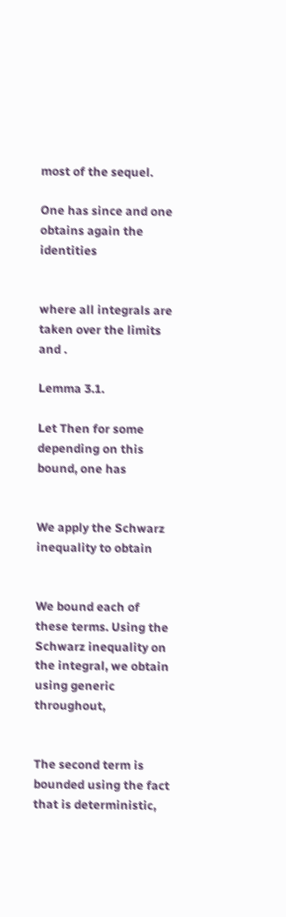most of the sequel.

One has since and one obtains again the identities


where all integrals are taken over the limits and .

Lemma 3.1.

Let Then for some depending on this bound, one has


We apply the Schwarz inequality to obtain


We bound each of these terms. Using the Schwarz inequality on the integral, we obtain using generic throughout,


The second term is bounded using the fact that is deterministic,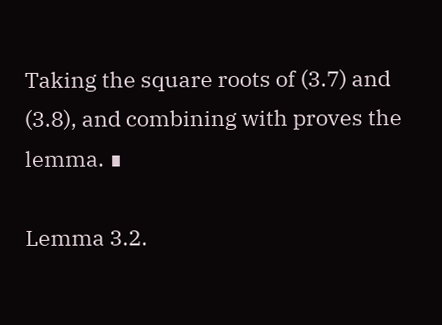Taking the square roots of (3.7) and (3.8), and combining with proves the lemma. ∎

Lemma 3.2.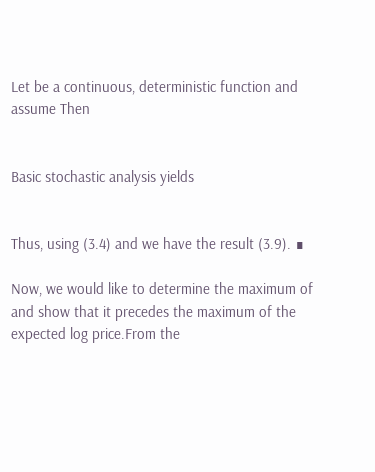Let be a continuous, deterministic function and assume Then


Basic stochastic analysis yields


Thus, using (3.4) and we have the result (3.9). ∎

Now, we would like to determine the maximum of and show that it precedes the maximum of the expected log price.From the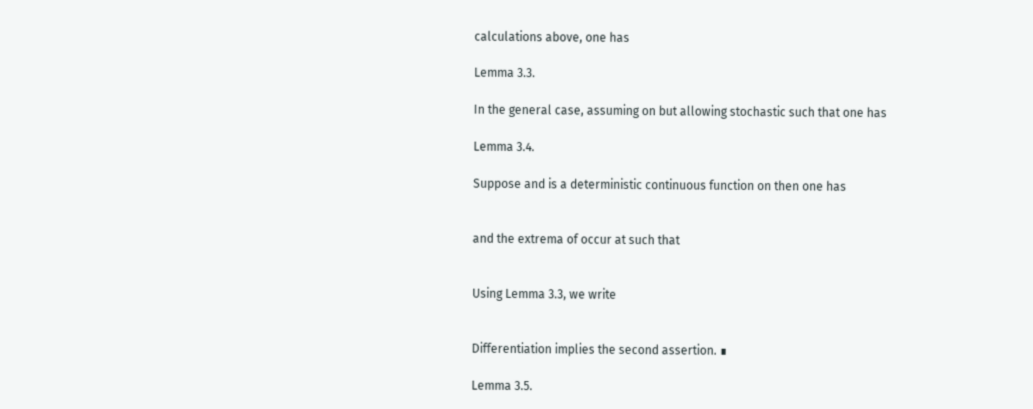calculations above, one has

Lemma 3.3.

In the general case, assuming on but allowing stochastic such that one has

Lemma 3.4.

Suppose and is a deterministic continuous function on then one has


and the extrema of occur at such that


Using Lemma 3.3, we write


Differentiation implies the second assertion. ∎

Lemma 3.5.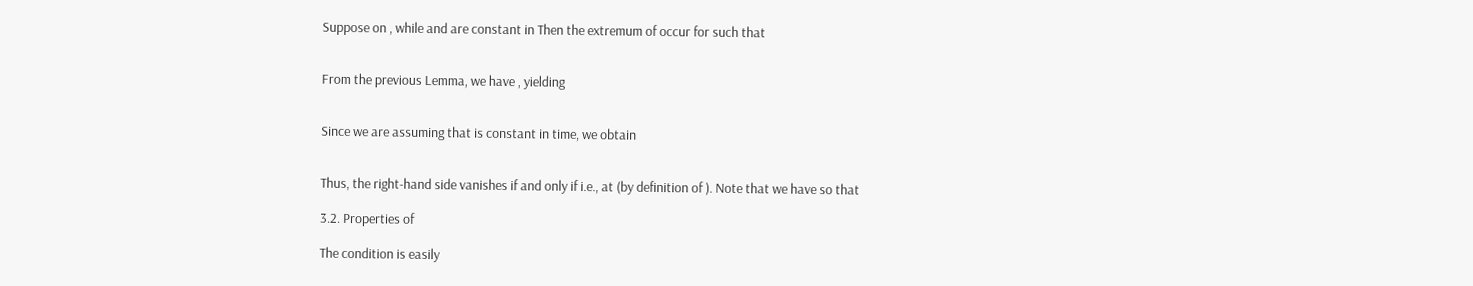Suppose on , while and are constant in Then the extremum of occur for such that


From the previous Lemma, we have , yielding


Since we are assuming that is constant in time, we obtain


Thus, the right-hand side vanishes if and only if i.e., at (by definition of ). Note that we have so that

3.2. Properties of

The condition is easily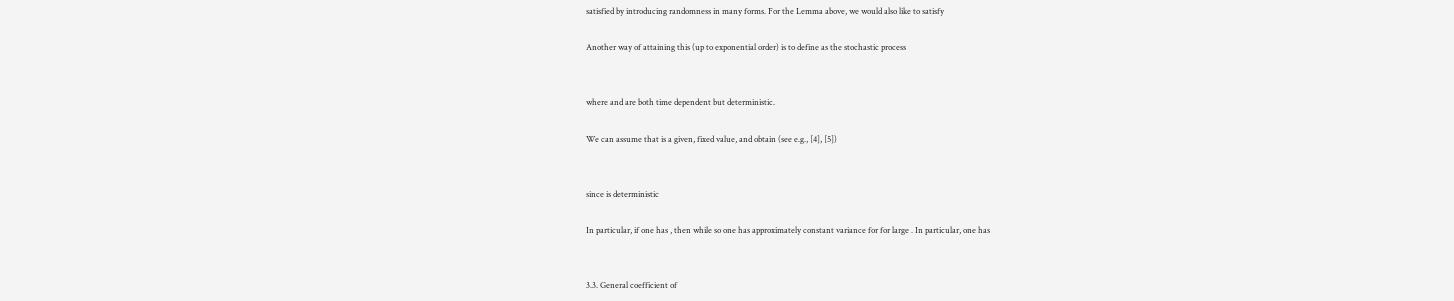satisfied by introducing randomness in many forms. For the Lemma above, we would also like to satisfy

Another way of attaining this (up to exponential order) is to define as the stochastic process


where and are both time dependent but deterministic.

We can assume that is a given, fixed value, and obtain (see e.g., [4], [5])


since is deterministic

In particular, if one has , then while so one has approximately constant variance for for large . In particular, one has


3.3. General coefficient of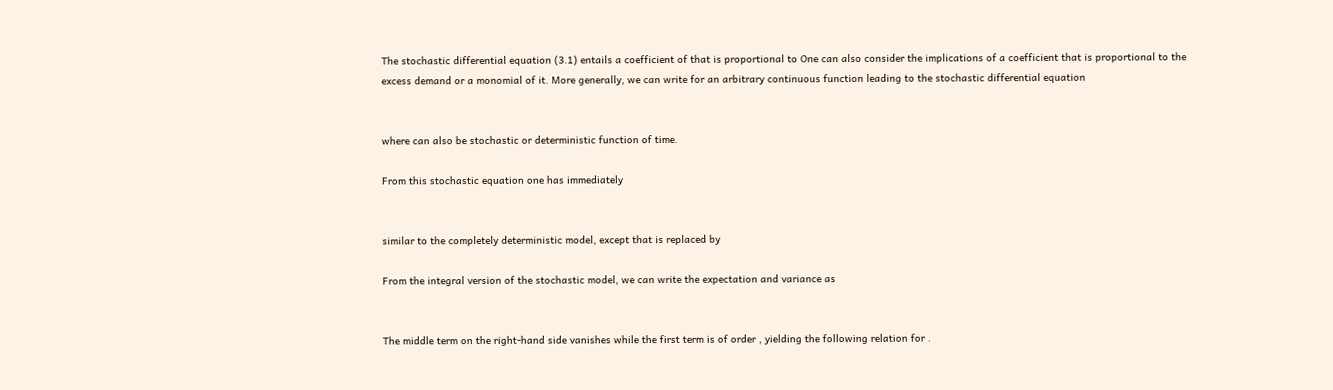The stochastic differential equation (3.1) entails a coefficient of that is proportional to One can also consider the implications of a coefficient that is proportional to the excess demand or a monomial of it. More generally, we can write for an arbitrary continuous function leading to the stochastic differential equation


where can also be stochastic or deterministic function of time.

From this stochastic equation one has immediately


similar to the completely deterministic model, except that is replaced by

From the integral version of the stochastic model, we can write the expectation and variance as


The middle term on the right-hand side vanishes while the first term is of order , yielding the following relation for .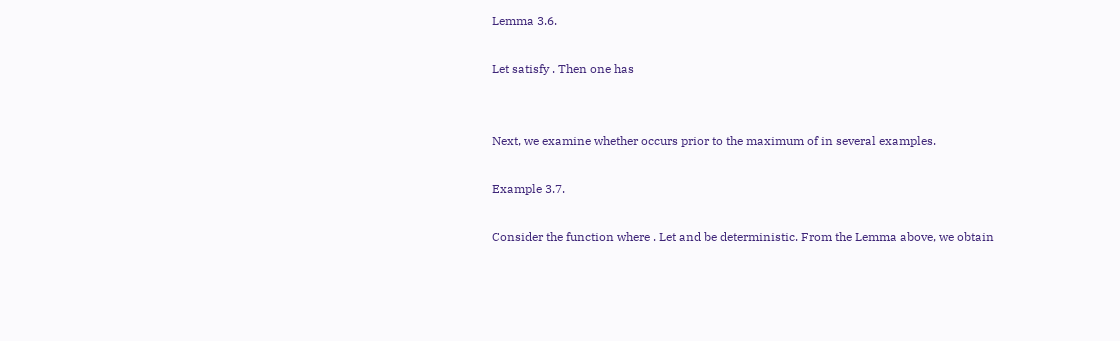Lemma 3.6.

Let satisfy . Then one has


Next, we examine whether occurs prior to the maximum of in several examples.

Example 3.7.

Consider the function where . Let and be deterministic. From the Lemma above, we obtain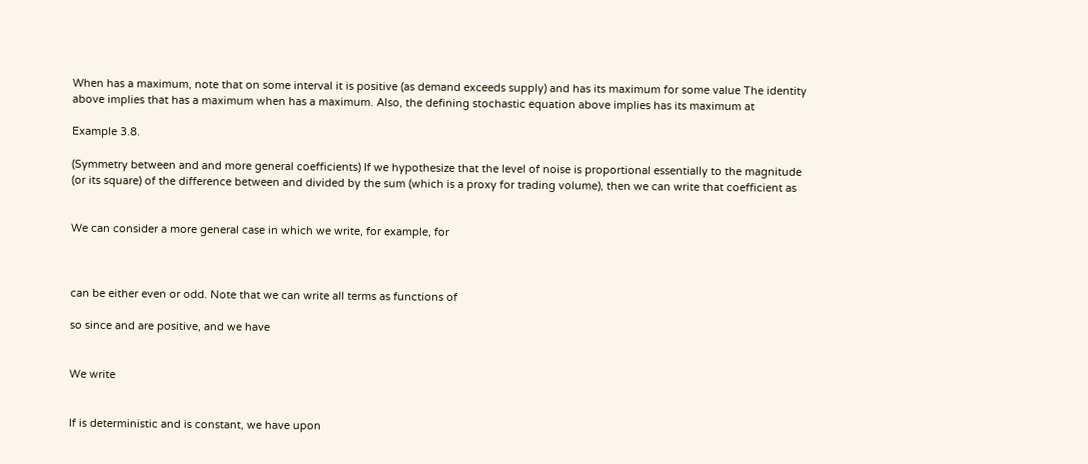When has a maximum, note that on some interval it is positive (as demand exceeds supply) and has its maximum for some value The identity above implies that has a maximum when has a maximum. Also, the defining stochastic equation above implies has its maximum at

Example 3.8.

(Symmetry between and and more general coefficients) If we hypothesize that the level of noise is proportional essentially to the magnitude (or its square) of the difference between and divided by the sum (which is a proxy for trading volume), then we can write that coefficient as


We can consider a more general case in which we write, for example, for



can be either even or odd. Note that we can write all terms as functions of

so since and are positive, and we have


We write


If is deterministic and is constant, we have upon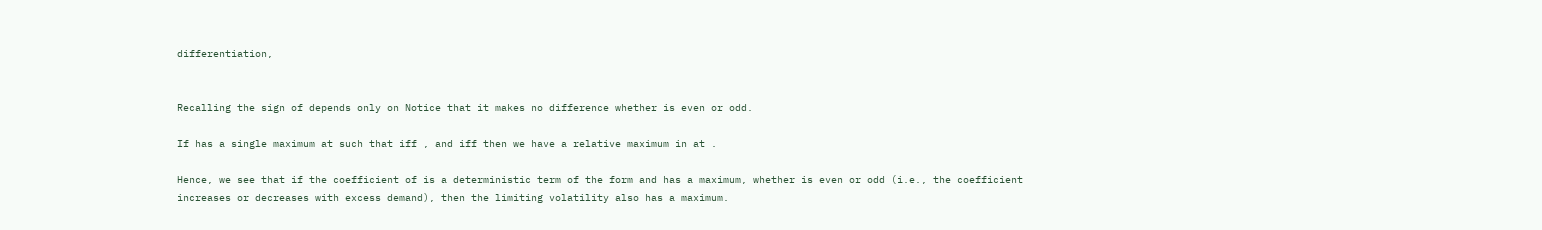differentiation,


Recalling the sign of depends only on Notice that it makes no difference whether is even or odd.

If has a single maximum at such that iff , and iff then we have a relative maximum in at .

Hence, we see that if the coefficient of is a deterministic term of the form and has a maximum, whether is even or odd (i.e., the coefficient increases or decreases with excess demand), then the limiting volatility also has a maximum.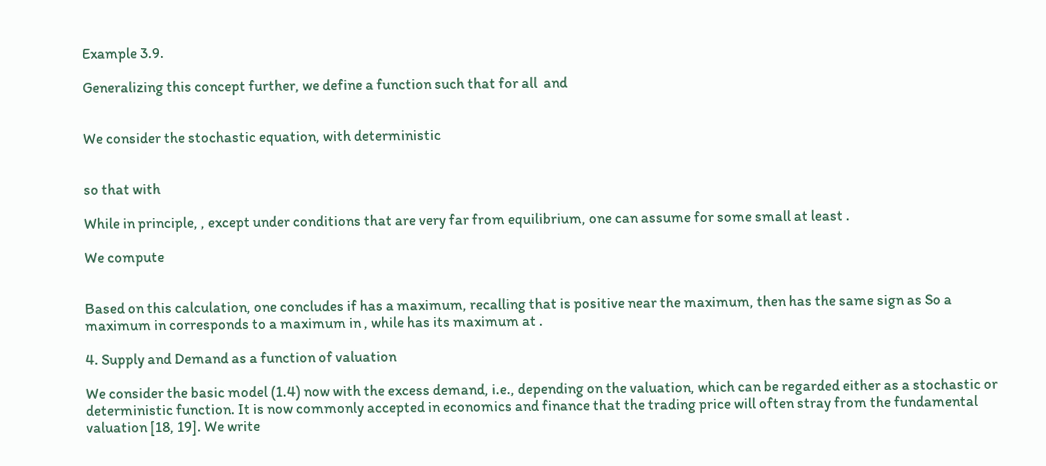Example 3.9.

Generalizing this concept further, we define a function such that for all  and


We consider the stochastic equation, with deterministic


so that with

While in principle, , except under conditions that are very far from equilibrium, one can assume for some small at least .

We compute


Based on this calculation, one concludes if has a maximum, recalling that is positive near the maximum, then has the same sign as So a maximum in corresponds to a maximum in , while has its maximum at .

4. Supply and Demand as a function of valuation

We consider the basic model (1.4) now with the excess demand, i.e., depending on the valuation, which can be regarded either as a stochastic or deterministic function. It is now commonly accepted in economics and finance that the trading price will often stray from the fundamental valuation [18, 19]. We write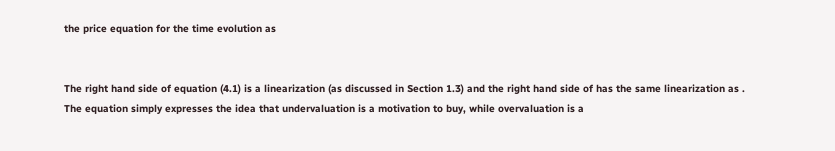the price equation for the time evolution as


The right hand side of equation (4.1) is a linearization (as discussed in Section 1.3) and the right hand side of has the same linearization as . The equation simply expresses the idea that undervaluation is a motivation to buy, while overvaluation is a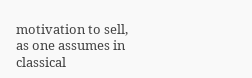motivation to sell, as one assumes in classical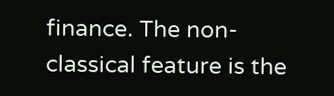finance. The non-classical feature is the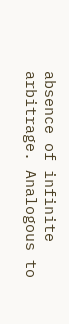absence of infinite arbitrage. Analogous to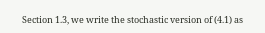Section 1.3, we write the stochastic version of (4.1) as